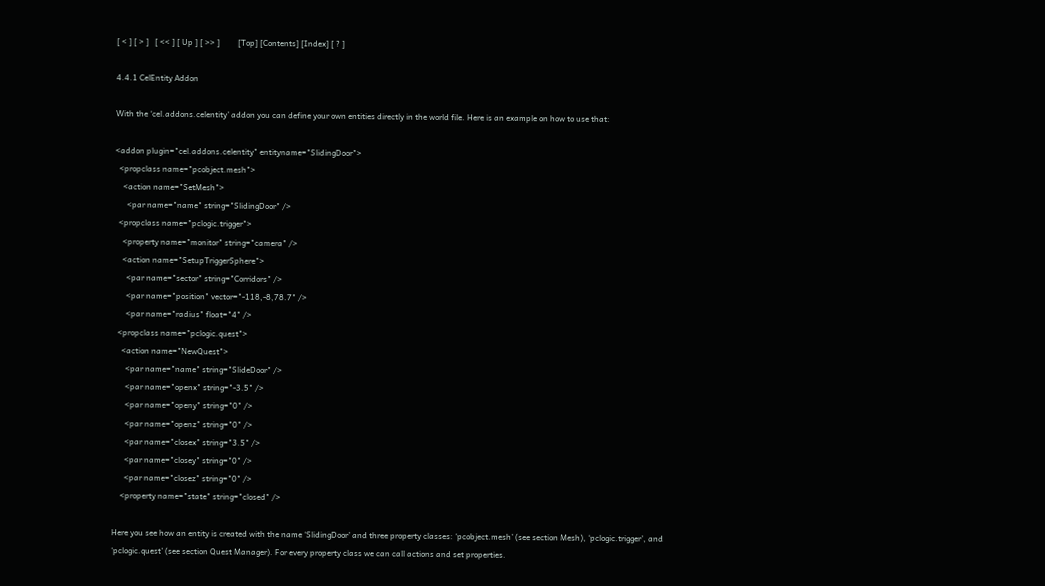[ < ] [ > ]   [ << ] [ Up ] [ >> ]         [Top] [Contents] [Index] [ ? ]

4.4.1 CelEntity Addon

With the ‘cel.addons.celentity’ addon you can define your own entities directly in the world file. Here is an example on how to use that:

<addon plugin="cel.addons.celentity" entityname="SlidingDoor">
  <propclass name="pcobject.mesh">
    <action name="SetMesh">
      <par name="name" string="SlidingDoor" />
  <propclass name="pclogic.trigger">
    <property name="monitor" string="camera" />
    <action name="SetupTriggerSphere">
      <par name="sector" string="Corridors" />
      <par name="position" vector="-118,-8,78.7" />
      <par name="radius" float="4" />
  <propclass name="pclogic.quest">
    <action name="NewQuest">
      <par name="name" string="SlideDoor" />
      <par name="openx" string="-3.5" />
      <par name="openy" string="0" />
      <par name="openz" string="0" />
      <par name="closex" string="3.5" />
      <par name="closey" string="0" />
      <par name="closez" string="0" />
    <property name="state" string="closed" />

Here you see how an entity is created with the name ‘SlidingDoor’ and three property classes: ‘pcobject.mesh’ (see section Mesh), ‘pclogic.trigger’, and ‘pclogic.quest’ (see section Quest Manager). For every property class we can call actions and set properties.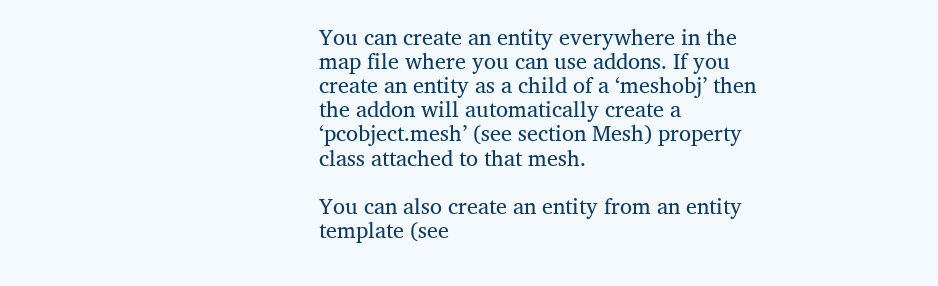You can create an entity everywhere in the map file where you can use addons. If you create an entity as a child of a ‘meshobj’ then the addon will automatically create a ‘pcobject.mesh’ (see section Mesh) property class attached to that mesh.

You can also create an entity from an entity template (see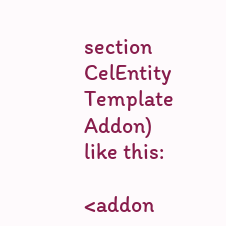section CelEntity Template Addon) like this:

<addon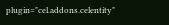plugin="cel.addons.celentity"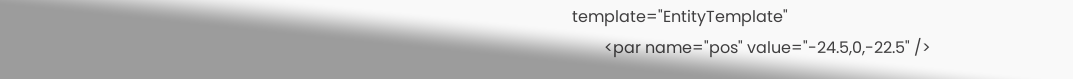template="EntityTemplate"
        <par name="pos" value="-24.5,0,-22.5" />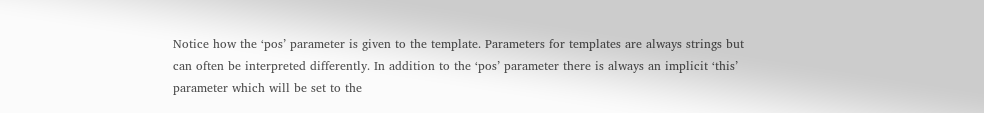Notice how the ‘pos’ parameter is given to the template. Parameters for templates are always strings but can often be interpreted differently. In addition to the ‘pos’ parameter there is always an implicit ‘this’ parameter which will be set to the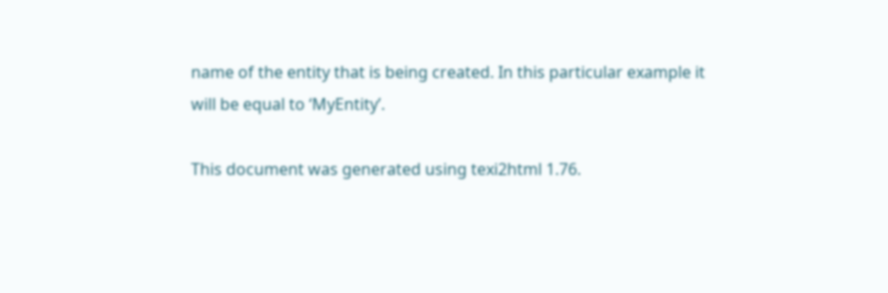name of the entity that is being created. In this particular example it will be equal to ‘MyEntity’.

This document was generated using texi2html 1.76.